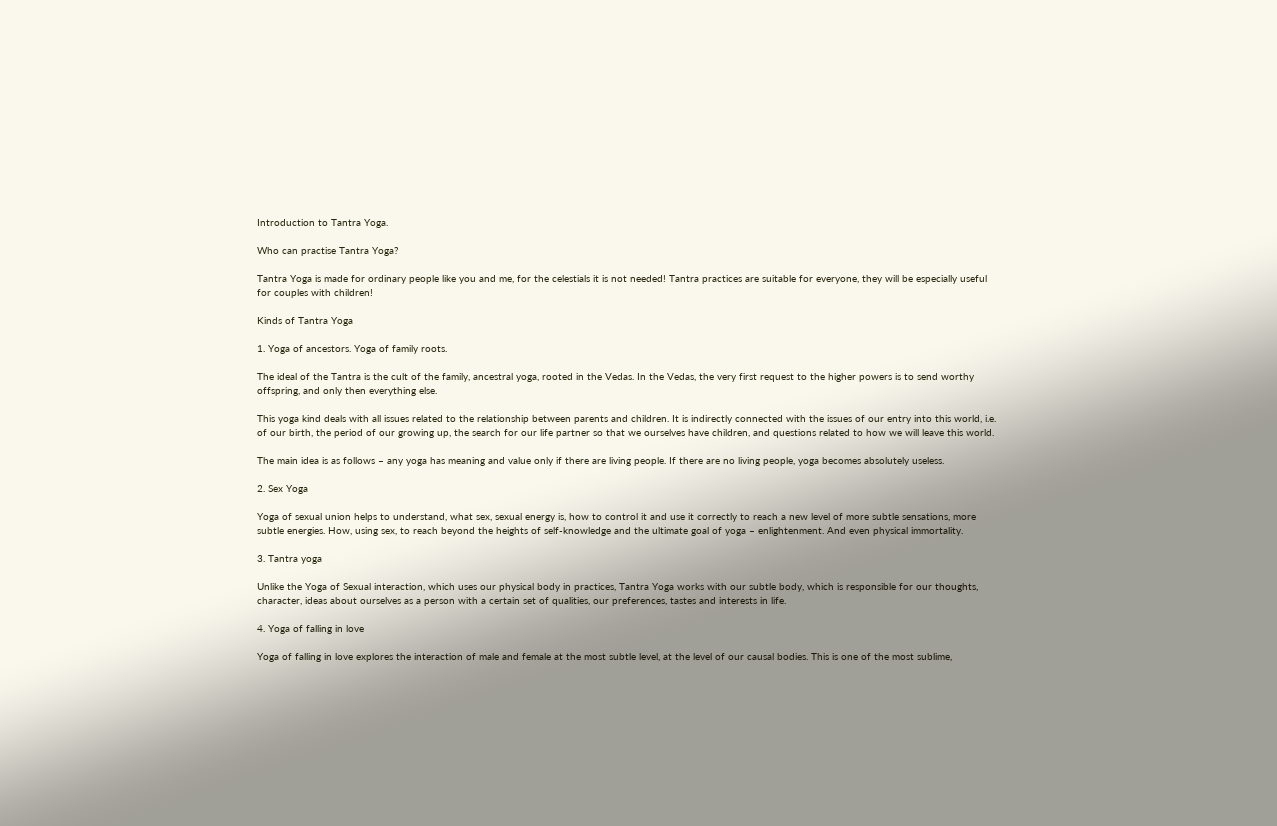Introduction to Tantra Yoga.

Who can practise Tantra Yoga?

Tantra Yoga is made for ordinary people like you and me, for the celestials it is not needed! Tantra practices are suitable for everyone, they will be especially useful for couples with children!

Kinds of Tantra Yoga

1. Yoga of ancestors. Yoga of family roots.

The ideal of the Tantra is the cult of the family, ancestral yoga, rooted in the Vedas. In the Vedas, the very first request to the higher powers is to send worthy offspring, and only then everything else.

This yoga kind deals with all issues related to the relationship between parents and children. It is indirectly connected with the issues of our entry into this world, i.e. of our birth, the period of our growing up, the search for our life partner so that we ourselves have children, and questions related to how we will leave this world.

The main idea is as follows – any yoga has meaning and value only if there are living people. If there are no living people, yoga becomes absolutely useless.

2. Sex Yoga

Yoga of sexual union helps to understand, what sex, sexual energy is, how to control it and use it correctly to reach a new level of more subtle sensations, more subtle energies. How, using sex, to reach beyond the heights of self-knowledge and the ultimate goal of yoga – enlightenment. And even physical immortality.

3. Tantra yoga

Unlike the Yoga of Sexual interaction, which uses our physical body in practices, Tantra Yoga works with our subtle body, which is responsible for our thoughts, character, ideas about ourselves as a person with a certain set of qualities, our preferences, tastes and interests in life.

4. Yoga of falling in love

Yoga of falling in love explores the interaction of male and female at the most subtle level, at the level of our causal bodies. This is one of the most sublime,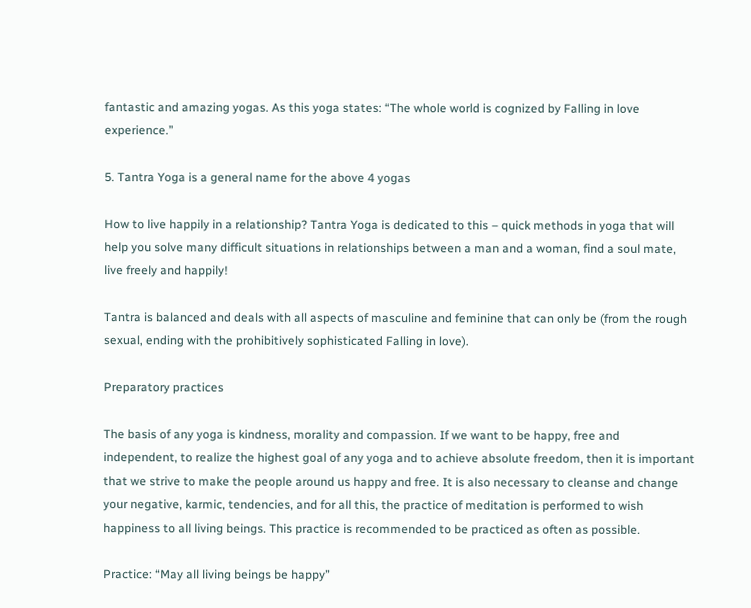fantastic and amazing yogas. As this yoga states: “The whole world is cognized by Falling in love experience.”

5. Tantra Yoga is a general name for the above 4 yogas

How to live happily in a relationship? Tantra Yoga is dedicated to this – quick methods in yoga that will help you solve many difficult situations in relationships between a man and a woman, find a soul mate, live freely and happily!

Tantra is balanced and deals with all aspects of masculine and feminine that can only be (from the rough sexual, ending with the prohibitively sophisticated Falling in love).

Preparatory practices

The basis of any yoga is kindness, morality and compassion. If we want to be happy, free and independent, to realize the highest goal of any yoga and to achieve absolute freedom, then it is important that we strive to make the people around us happy and free. It is also necessary to cleanse and change your negative, karmic, tendencies, and for all this, the practice of meditation is performed to wish happiness to all living beings. This practice is recommended to be practiced as often as possible.

Practice: “May all living beings be happy”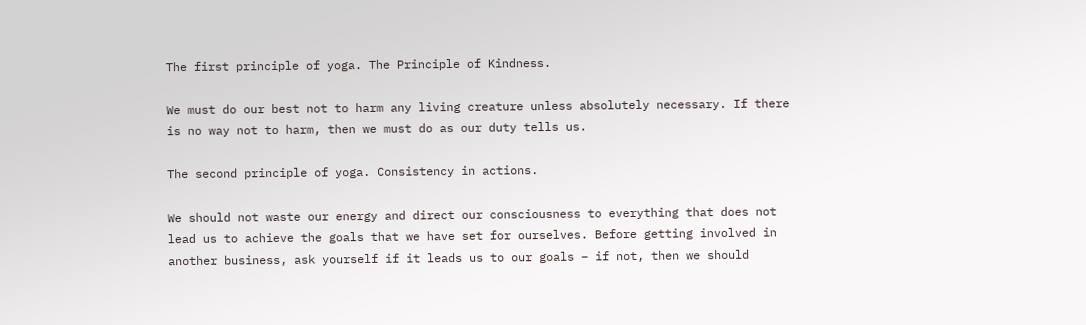The first principle of yoga. The Principle of Kindness.

We must do our best not to harm any living creature unless absolutely necessary. If there is no way not to harm, then we must do as our duty tells us.

The second principle of yoga. Consistency in actions.

We should not waste our energy and direct our consciousness to everything that does not lead us to achieve the goals that we have set for ourselves. Before getting involved in another business, ask yourself if it leads us to our goals – if not, then we should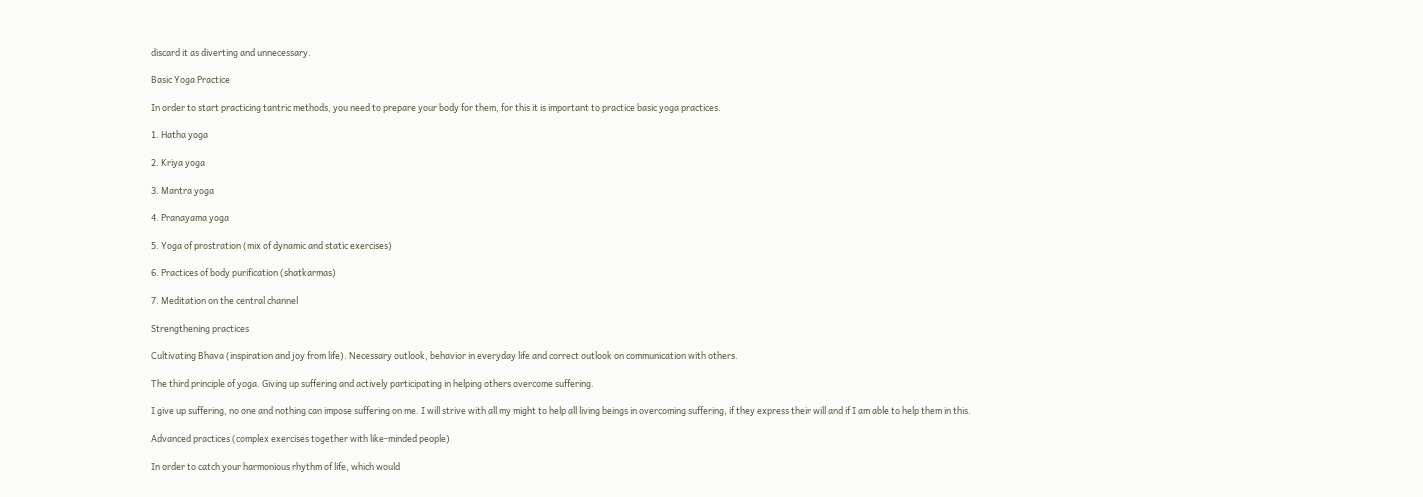discard it as diverting and unnecessary.

Basic Yoga Practice

In order to start practicing tantric methods, you need to prepare your body for them, for this it is important to practice basic yoga practices.

1. Hatha yoga

2. Kriya yoga

3. Mantra yoga

4. Pranayama yoga

5. Yoga of prostration (mix of dynamic and static exercises)

6. Practices of body purification (shatkarmas)

7. Meditation on the central channel

Strengthening practices

Cultivating Bhava (inspiration and joy from life). Necessary outlook, behavior in everyday life and correct outlook on communication with others.

The third principle of yoga. Giving up suffering and actively participating in helping others overcome suffering.

I give up suffering, no one and nothing can impose suffering on me. I will strive with all my might to help all living beings in overcoming suffering, if they express their will and if I am able to help them in this.

Advanced practices (complex exercises together with like-minded people)

In order to catch your harmonious rhythm of life, which would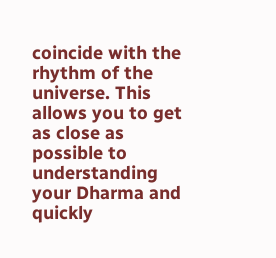coincide with the rhythm of the universe. This allows you to get as close as possible to understanding your Dharma and quickly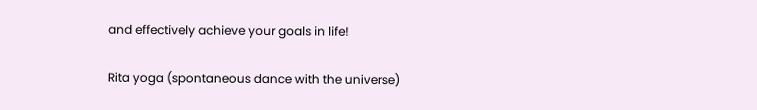and effectively achieve your goals in life!

Rita yoga (spontaneous dance with the universe)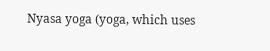Nyasa yoga (yoga, which uses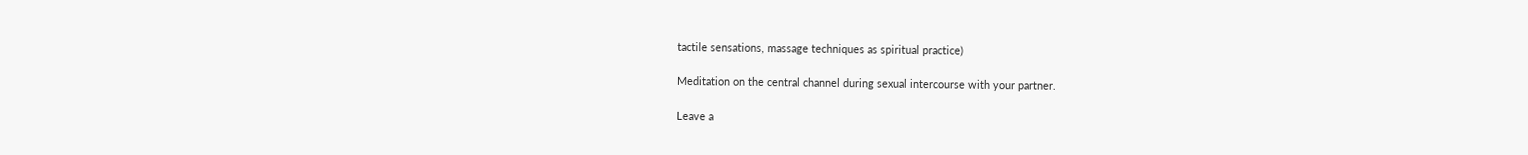tactile sensations, massage techniques as spiritual practice)

Meditation on the central channel during sexual intercourse with your partner.

Leave a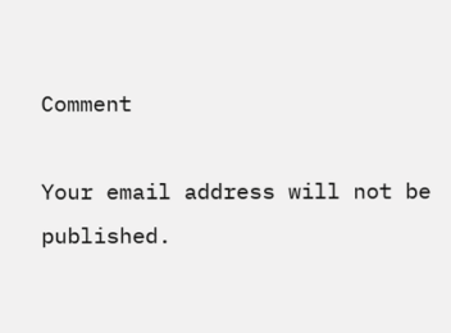Comment

Your email address will not be published.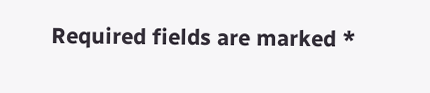Required fields are marked *